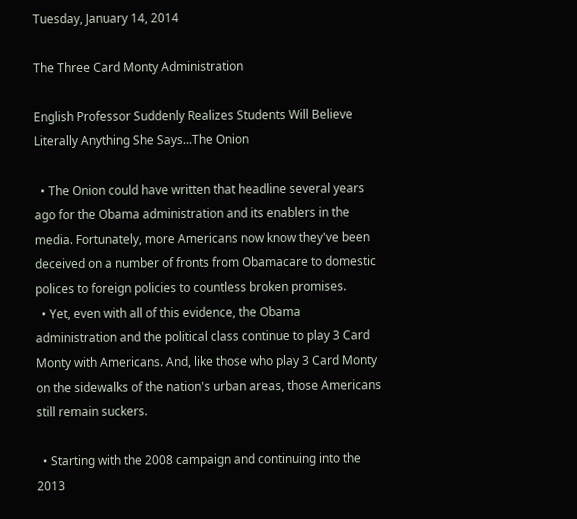Tuesday, January 14, 2014

The Three Card Monty Administration

English Professor Suddenly Realizes Students Will Believe Literally Anything She Says...The Onion

  • The Onion could have written that headline several years ago for the Obama administration and its enablers in the media. Fortunately, more Americans now know they've been deceived on a number of fronts from Obamacare to domestic polices to foreign policies to countless broken promises.
  • Yet, even with all of this evidence, the Obama administration and the political class continue to play 3 Card Monty with Americans. And, like those who play 3 Card Monty on the sidewalks of the nation's urban areas, those Americans still remain suckers.

  • Starting with the 2008 campaign and continuing into the 2013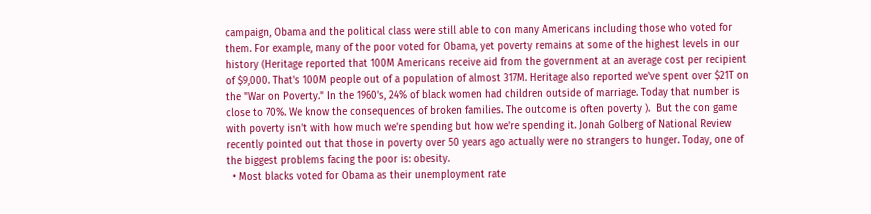campaign, Obama and the political class were still able to con many Americans including those who voted for them. For example, many of the poor voted for Obama, yet poverty remains at some of the highest levels in our history (Heritage reported that 100M Americans receive aid from the government at an average cost per recipient of $9,000. That's 100M people out of a population of almost 317M. Heritage also reported we've spent over $21T on the "War on Poverty." In the 1960's, 24% of black women had children outside of marriage. Today that number is close to 70%. We know the consequences of broken families. The outcome is often poverty ).  But the con game with poverty isn't with how much we're spending but how we're spending it. Jonah Golberg of National Review recently pointed out that those in poverty over 50 years ago actually were no strangers to hunger. Today, one of the biggest problems facing the poor is: obesity.
  • Most blacks voted for Obama as their unemployment rate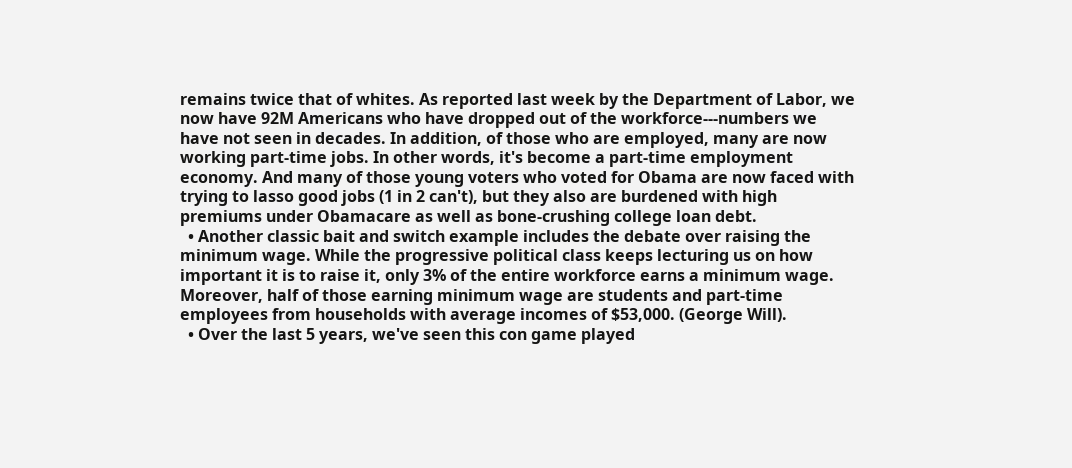remains twice that of whites. As reported last week by the Department of Labor, we now have 92M Americans who have dropped out of the workforce---numbers we have not seen in decades. In addition, of those who are employed, many are now working part-time jobs. In other words, it's become a part-time employment economy. And many of those young voters who voted for Obama are now faced with trying to lasso good jobs (1 in 2 can't), but they also are burdened with high premiums under Obamacare as well as bone-crushing college loan debt.
  • Another classic bait and switch example includes the debate over raising the minimum wage. While the progressive political class keeps lecturing us on how important it is to raise it, only 3% of the entire workforce earns a minimum wage. Moreover, half of those earning minimum wage are students and part-time employees from households with average incomes of $53,000. (George Will).
  • Over the last 5 years, we've seen this con game played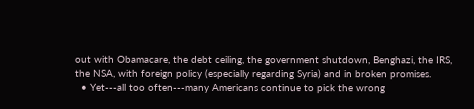out with Obamacare, the debt ceiling, the government shutdown, Benghazi, the IRS, the NSA, with foreign policy (especially regarding Syria) and in broken promises.
  • Yet---all too often---many Americans continue to pick the wrong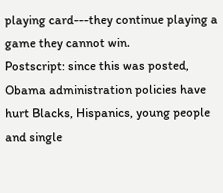playing card---they continue playing a game they cannot win.
Postscript: since this was posted, Obama administration policies have hurt Blacks, Hispanics, young people and single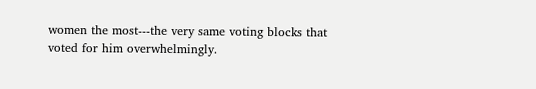women the most---the very same voting blocks that voted for him overwhelmingly.